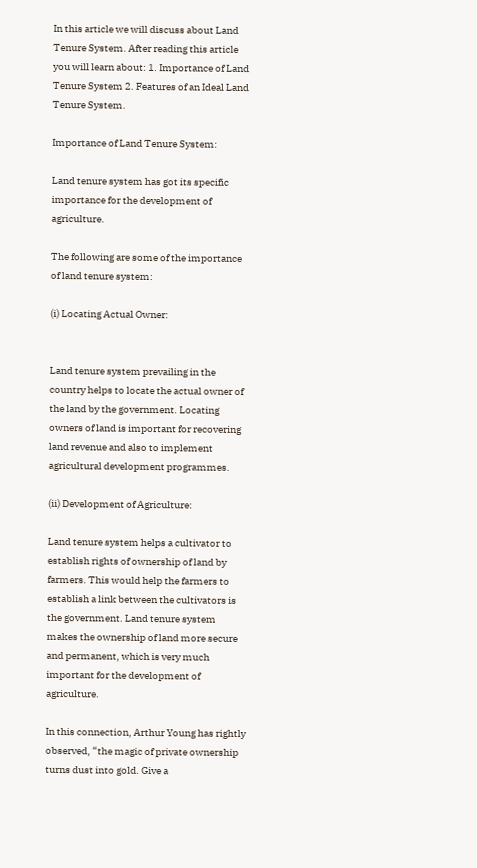In this article we will discuss about Land Tenure System. After reading this article you will learn about: 1. Importance of Land Tenure System 2. Features of an Ideal Land Tenure System.

Importance of Land Tenure System:

Land tenure system has got its specific importance for the development of agriculture.

The following are some of the importance of land tenure system:

(i) Locating Actual Owner:


Land tenure system prevailing in the country helps to locate the actual owner of the land by the government. Locating owners of land is important for recovering land revenue and also to implement agricultural development programmes.

(ii) Development of Agriculture:

Land tenure system helps a cultivator to establish rights of ownership of land by farmers. This would help the farmers to establish a link between the cultivators is the government. Land tenure system makes the ownership of land more secure and permanent, which is very much important for the development of agriculture.

In this connection, Arthur Young has rightly observed, “the magic of private ownership turns dust into gold. Give a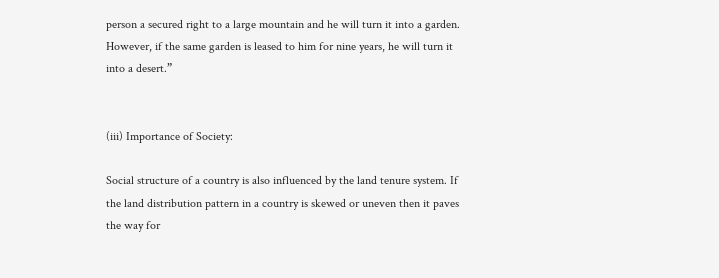person a secured right to a large mountain and he will turn it into a garden. However, if the same garden is leased to him for nine years, he will turn it into a desert.”


(iii) Importance of Society:

Social structure of a country is also influenced by the land tenure system. If the land distribution pattern in a country is skewed or uneven then it paves the way for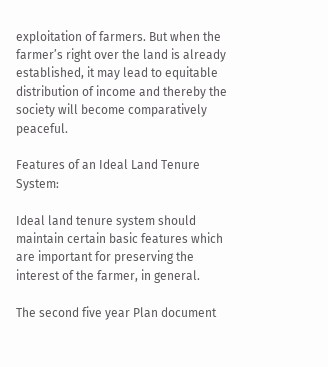exploitation of farmers. But when the farmer’s right over the land is already established, it may lead to equitable distribution of income and thereby the society will become comparatively peaceful.

Features of an Ideal Land Tenure System:

Ideal land tenure system should maintain certain basic features which are important for preserving the interest of the farmer, in general.

The second five year Plan document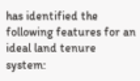has identified the following features for an ideal land tenure system: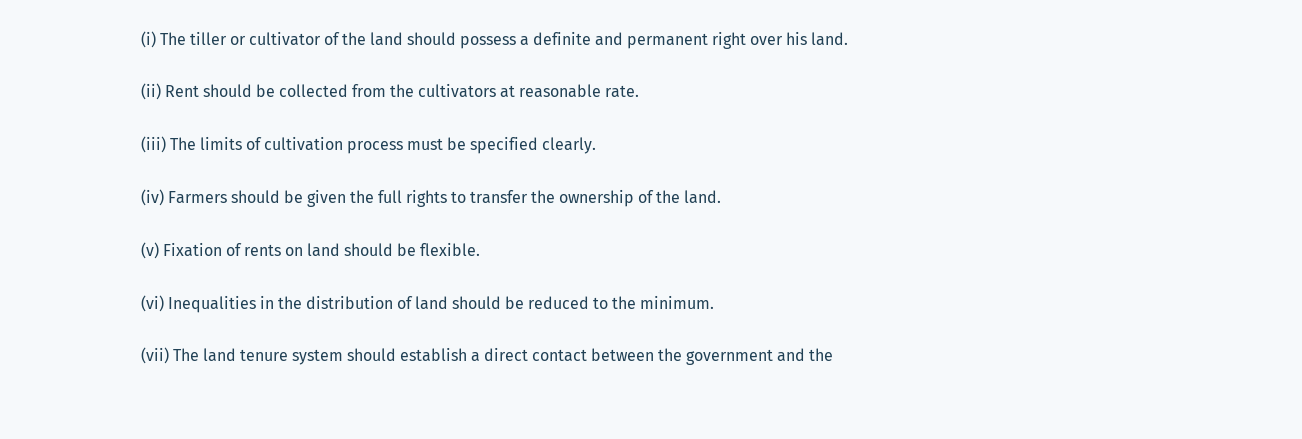(i) The tiller or cultivator of the land should possess a definite and permanent right over his land.

(ii) Rent should be collected from the cultivators at reasonable rate.

(iii) The limits of cultivation process must be specified clearly.

(iv) Farmers should be given the full rights to transfer the ownership of the land.

(v) Fixation of rents on land should be flexible.

(vi) Inequalities in the distribution of land should be reduced to the minimum.

(vii) The land tenure system should establish a direct contact between the government and the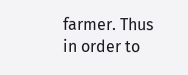farmer. Thus in order to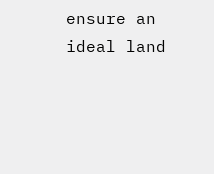ensure an ideal land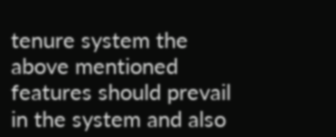tenure system the above mentioned features should prevail in the system and also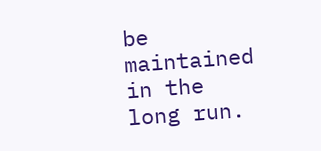be maintained in the long run.